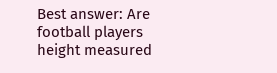Best answer: Are football players height measured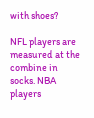with shoes?

NFL players are measured at the combine in socks. NBA players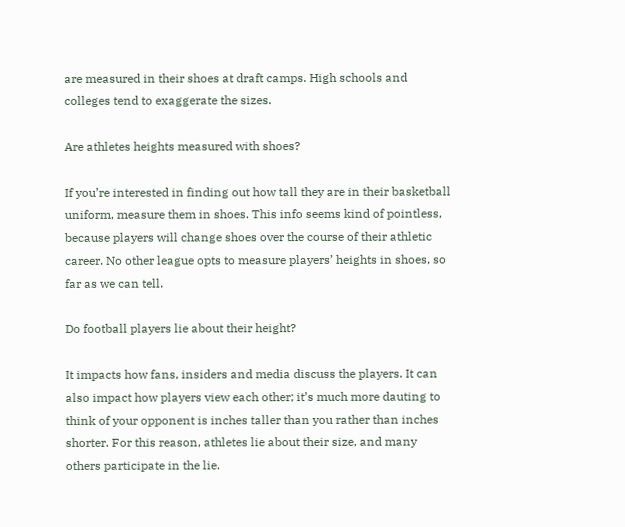are measured in their shoes at draft camps. High schools and colleges tend to exaggerate the sizes.

Are athletes heights measured with shoes?

If you’re interested in finding out how tall they are in their basketball uniform, measure them in shoes. This info seems kind of pointless, because players will change shoes over the course of their athletic career. No other league opts to measure players’ heights in shoes, so far as we can tell.

Do football players lie about their height?

It impacts how fans, insiders and media discuss the players. It can also impact how players view each other; it’s much more dauting to think of your opponent is inches taller than you rather than inches shorter. For this reason, athletes lie about their size, and many others participate in the lie.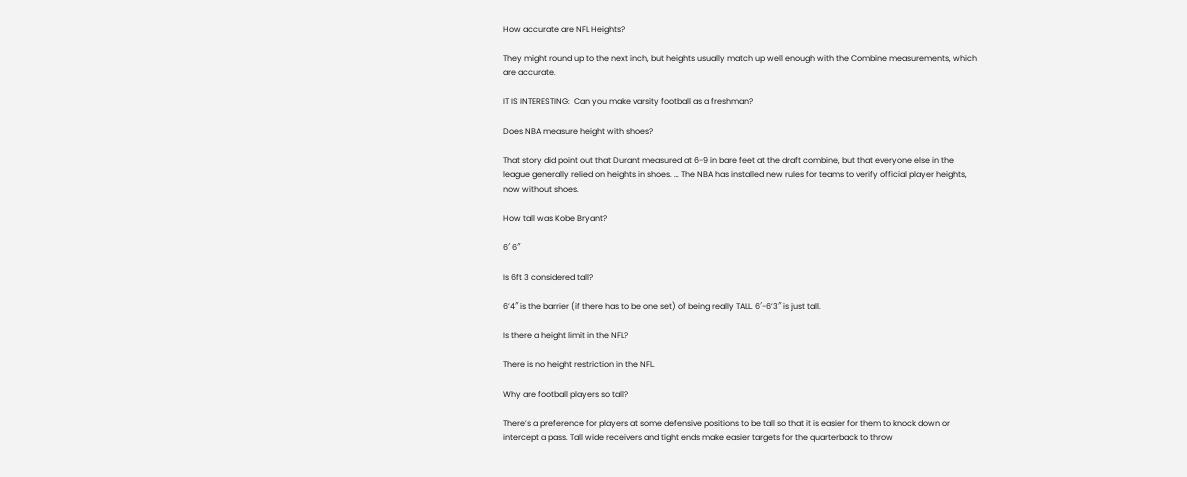How accurate are NFL Heights?

They might round up to the next inch, but heights usually match up well enough with the Combine measurements, which are accurate.

IT IS INTERESTING:  Can you make varsity football as a freshman?

Does NBA measure height with shoes?

That story did point out that Durant measured at 6-9 in bare feet at the draft combine, but that everyone else in the league generally relied on heights in shoes. … The NBA has installed new rules for teams to verify official player heights, now without shoes.

How tall was Kobe Bryant?

6′ 6″

Is 6ft 3 considered tall?

6’4″ is the barrier (if there has to be one set) of being really TALL. 6′-6’3″ is just tall.

Is there a height limit in the NFL?

There is no height restriction in the NFL.

Why are football players so tall?

There’s a preference for players at some defensive positions to be tall so that it is easier for them to knock down or intercept a pass. Tall wide receivers and tight ends make easier targets for the quarterback to throw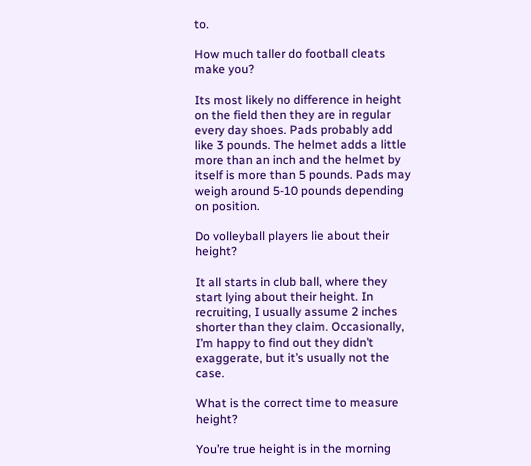to.

How much taller do football cleats make you?

Its most likely no difference in height on the field then they are in regular every day shoes. Pads probably add like 3 pounds. The helmet adds a little more than an inch and the helmet by itself is more than 5 pounds. Pads may weigh around 5-10 pounds depending on position.

Do volleyball players lie about their height?

It all starts in club ball, where they start lying about their height. In recruiting, I usually assume 2 inches shorter than they claim. Occasionally, I’m happy to find out they didn’t exaggerate, but it’s usually not the case.

What is the correct time to measure height?

You’re true height is in the morning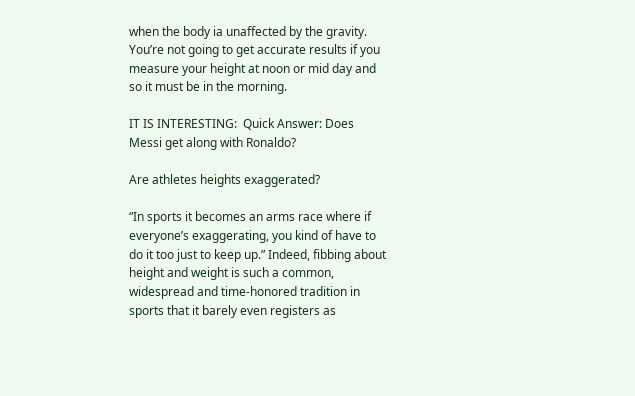when the body ia unaffected by the gravity. You’re not going to get accurate results if you measure your height at noon or mid day and so it must be in the morning.

IT IS INTERESTING:  Quick Answer: Does Messi get along with Ronaldo?

Are athletes heights exaggerated?

“In sports it becomes an arms race where if everyone’s exaggerating, you kind of have to do it too just to keep up.” Indeed, fibbing about height and weight is such a common, widespread and time-honored tradition in sports that it barely even registers as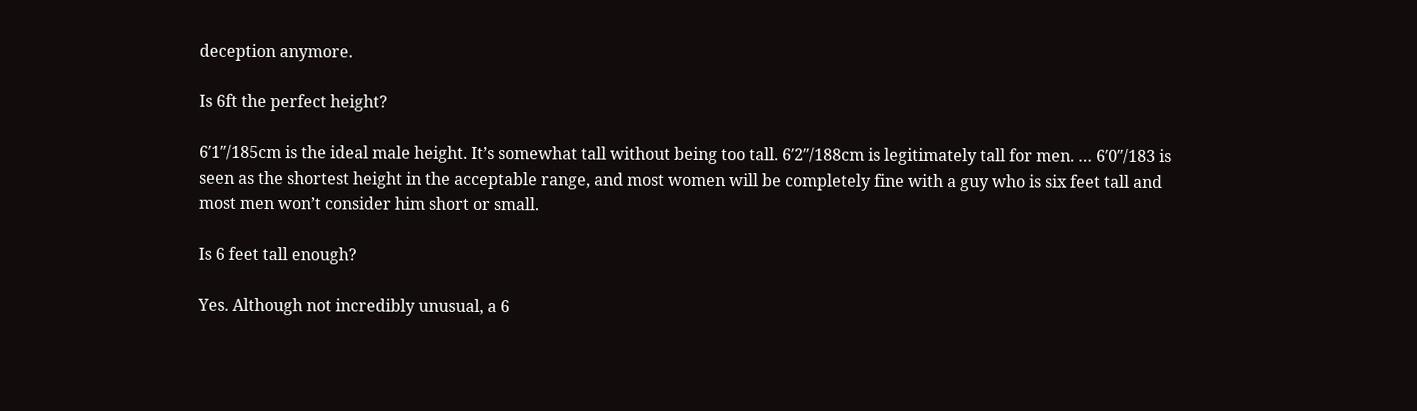deception anymore.

Is 6ft the perfect height?

6′1″/185cm is the ideal male height. It’s somewhat tall without being too tall. 6′2″/188cm is legitimately tall for men. … 6′0″/183 is seen as the shortest height in the acceptable range, and most women will be completely fine with a guy who is six feet tall and most men won’t consider him short or small.

Is 6 feet tall enough?

Yes. Although not incredibly unusual, a 6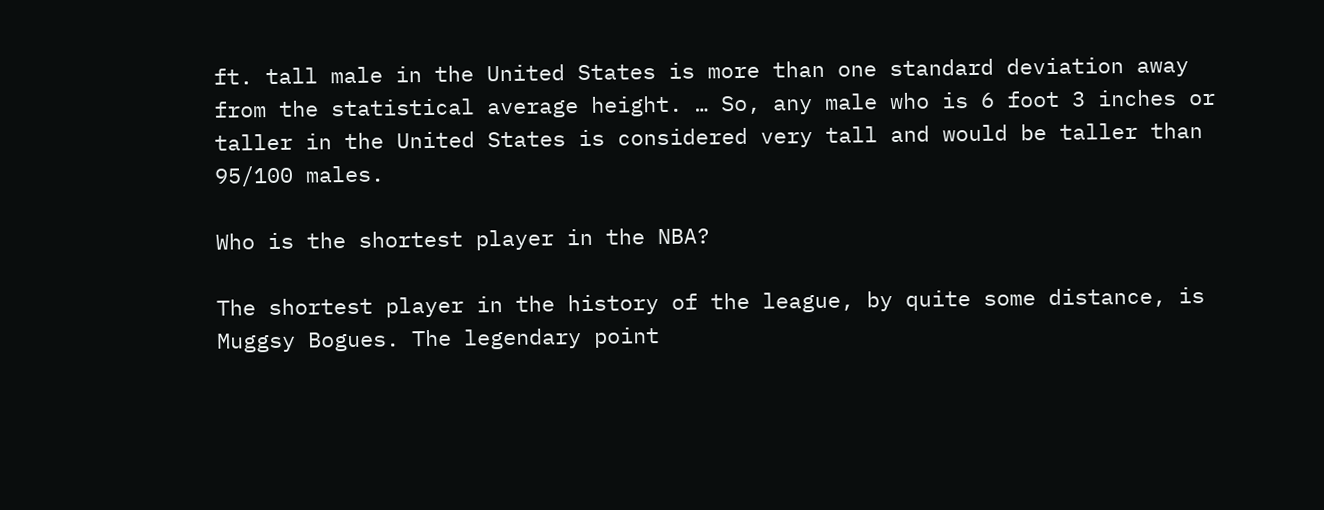ft. tall male in the United States is more than one standard deviation away from the statistical average height. … So, any male who is 6 foot 3 inches or taller in the United States is considered very tall and would be taller than 95/100 males.

Who is the shortest player in the NBA?

The shortest player in the history of the league, by quite some distance, is Muggsy Bogues. The legendary point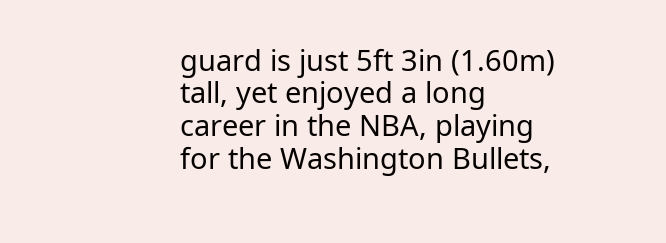guard is just 5ft 3in (1.60m) tall, yet enjoyed a long career in the NBA, playing for the Washington Bullets,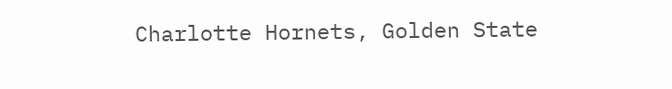Charlotte Hornets, Golden State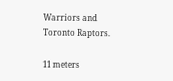Warriors and Toronto Raptors.

11 meters